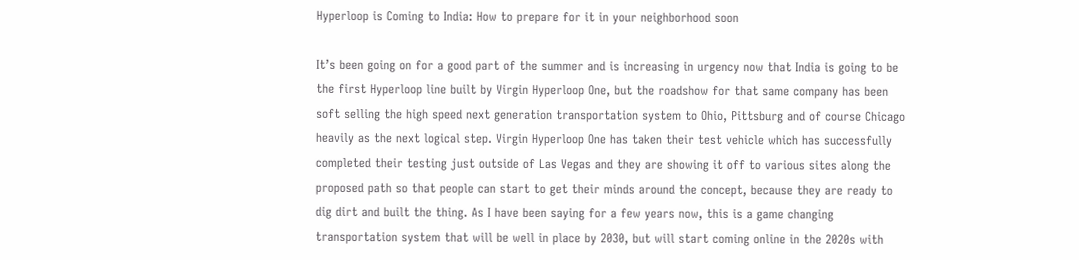Hyperloop is Coming to India: How to prepare for it in your neighborhood soon

It’s been going on for a good part of the summer and is increasing in urgency now that India is going to be the first Hyperloop line built by Virgin Hyperloop One, but the roadshow for that same company has been soft selling the high speed next generation transportation system to Ohio, Pittsburg and of course Chicago heavily as the next logical step. Virgin Hyperloop One has taken their test vehicle which has successfully completed their testing just outside of Las Vegas and they are showing it off to various sites along the proposed path so that people can start to get their minds around the concept, because they are ready to dig dirt and built the thing. As I have been saying for a few years now, this is a game changing transportation system that will be well in place by 2030, but will start coming online in the 2020s with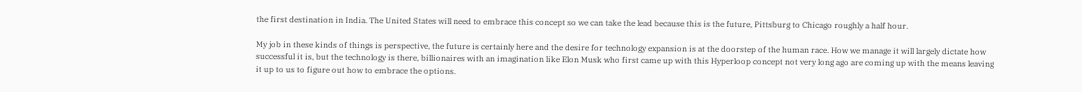the first destination in India. The United States will need to embrace this concept so we can take the lead because this is the future, Pittsburg to Chicago roughly a half hour.

My job in these kinds of things is perspective, the future is certainly here and the desire for technology expansion is at the doorstep of the human race. How we manage it will largely dictate how successful it is, but the technology is there, billionaires with an imagination like Elon Musk who first came up with this Hyperloop concept not very long ago are coming up with the means leaving it up to us to figure out how to embrace the options.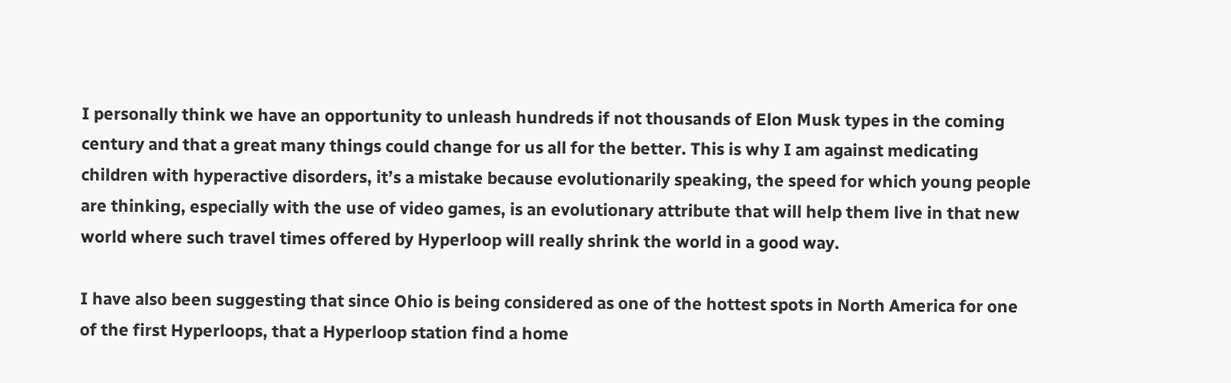I personally think we have an opportunity to unleash hundreds if not thousands of Elon Musk types in the coming century and that a great many things could change for us all for the better. This is why I am against medicating children with hyperactive disorders, it’s a mistake because evolutionarily speaking, the speed for which young people are thinking, especially with the use of video games, is an evolutionary attribute that will help them live in that new world where such travel times offered by Hyperloop will really shrink the world in a good way.

I have also been suggesting that since Ohio is being considered as one of the hottest spots in North America for one of the first Hyperloops, that a Hyperloop station find a home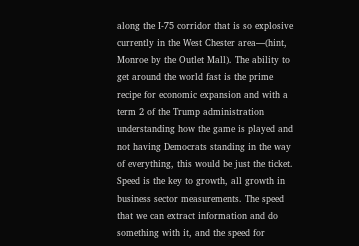along the I-75 corridor that is so explosive currently in the West Chester area—(hint, Monroe by the Outlet Mall). The ability to get around the world fast is the prime recipe for economic expansion and with a term 2 of the Trump administration understanding how the game is played and not having Democrats standing in the way of everything, this would be just the ticket. Speed is the key to growth, all growth in business sector measurements. The speed that we can extract information and do something with it, and the speed for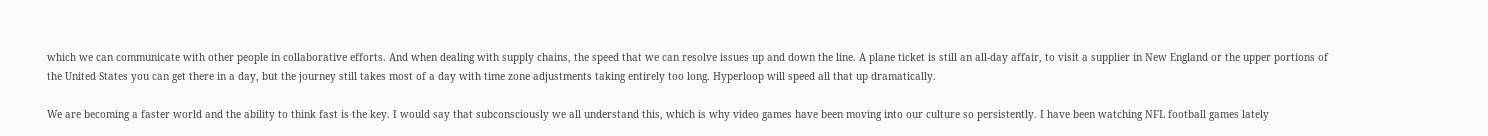which we can communicate with other people in collaborative efforts. And when dealing with supply chains, the speed that we can resolve issues up and down the line. A plane ticket is still an all-day affair, to visit a supplier in New England or the upper portions of the United States you can get there in a day, but the journey still takes most of a day with time zone adjustments taking entirely too long. Hyperloop will speed all that up dramatically.

We are becoming a faster world and the ability to think fast is the key. I would say that subconsciously we all understand this, which is why video games have been moving into our culture so persistently. I have been watching NFL football games lately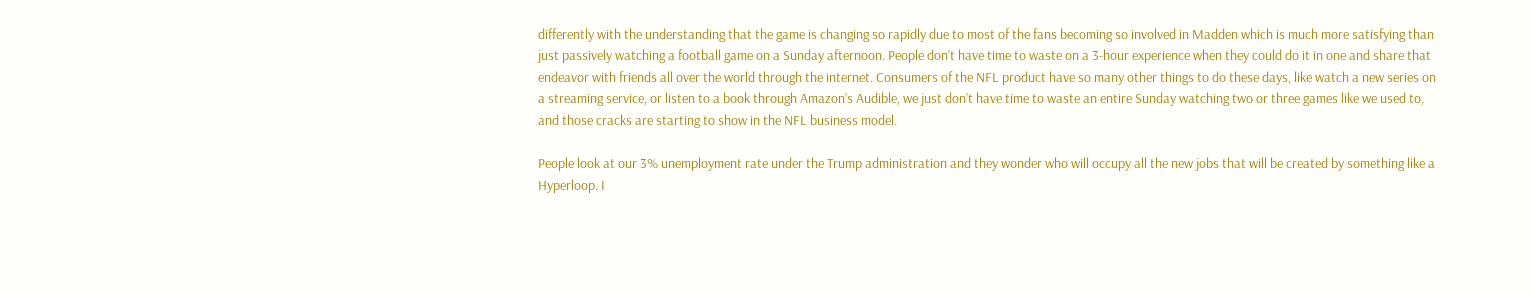differently with the understanding that the game is changing so rapidly due to most of the fans becoming so involved in Madden which is much more satisfying than just passively watching a football game on a Sunday afternoon. People don’t have time to waste on a 3-hour experience when they could do it in one and share that endeavor with friends all over the world through the internet. Consumers of the NFL product have so many other things to do these days, like watch a new series on a streaming service, or listen to a book through Amazon’s Audible, we just don’t have time to waste an entire Sunday watching two or three games like we used to, and those cracks are starting to show in the NFL business model.

People look at our 3% unemployment rate under the Trump administration and they wonder who will occupy all the new jobs that will be created by something like a Hyperloop. I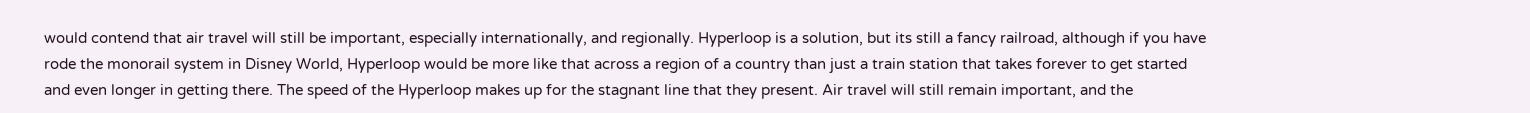would contend that air travel will still be important, especially internationally, and regionally. Hyperloop is a solution, but its still a fancy railroad, although if you have rode the monorail system in Disney World, Hyperloop would be more like that across a region of a country than just a train station that takes forever to get started and even longer in getting there. The speed of the Hyperloop makes up for the stagnant line that they present. Air travel will still remain important, and the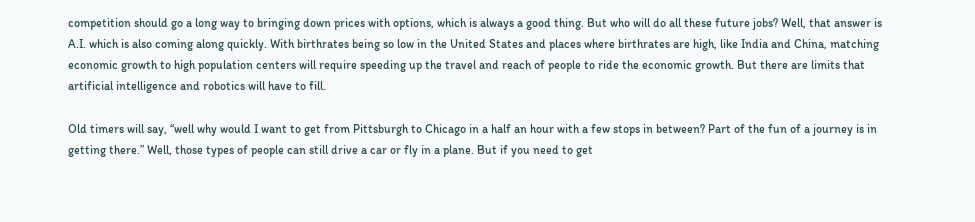competition should go a long way to bringing down prices with options, which is always a good thing. But who will do all these future jobs? Well, that answer is A.I. which is also coming along quickly. With birthrates being so low in the United States and places where birthrates are high, like India and China, matching economic growth to high population centers will require speeding up the travel and reach of people to ride the economic growth. But there are limits that artificial intelligence and robotics will have to fill.

Old timers will say, “well why would I want to get from Pittsburgh to Chicago in a half an hour with a few stops in between? Part of the fun of a journey is in getting there.” Well, those types of people can still drive a car or fly in a plane. But if you need to get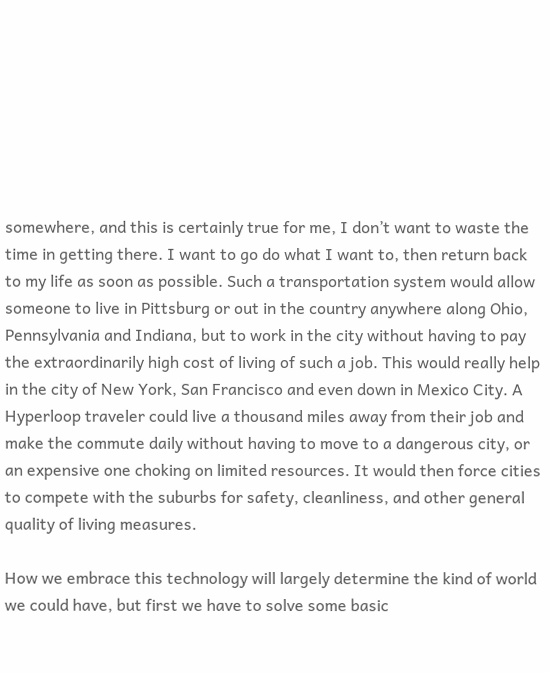somewhere, and this is certainly true for me, I don’t want to waste the time in getting there. I want to go do what I want to, then return back to my life as soon as possible. Such a transportation system would allow someone to live in Pittsburg or out in the country anywhere along Ohio, Pennsylvania and Indiana, but to work in the city without having to pay the extraordinarily high cost of living of such a job. This would really help in the city of New York, San Francisco and even down in Mexico City. A Hyperloop traveler could live a thousand miles away from their job and make the commute daily without having to move to a dangerous city, or an expensive one choking on limited resources. It would then force cities to compete with the suburbs for safety, cleanliness, and other general quality of living measures.

How we embrace this technology will largely determine the kind of world we could have, but first we have to solve some basic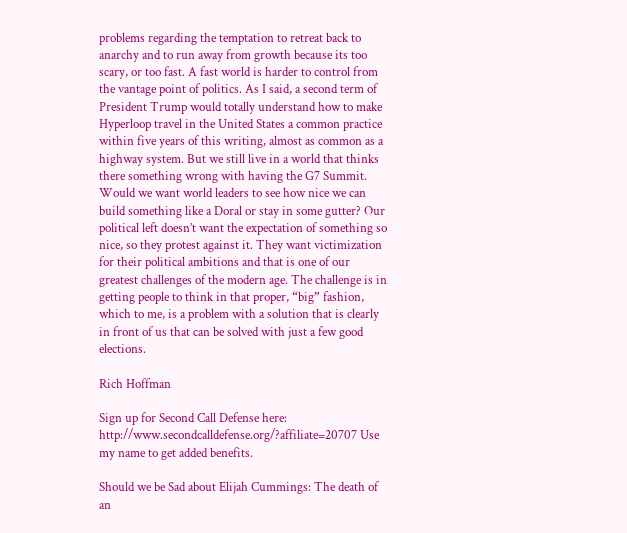problems regarding the temptation to retreat back to anarchy and to run away from growth because its too scary, or too fast. A fast world is harder to control from the vantage point of politics. As I said, a second term of President Trump would totally understand how to make Hyperloop travel in the United States a common practice within five years of this writing, almost as common as a highway system. But we still live in a world that thinks there something wrong with having the G7 Summit. Would we want world leaders to see how nice we can build something like a Doral or stay in some gutter? Our political left doesn’t want the expectation of something so nice, so they protest against it. They want victimization for their political ambitions and that is one of our greatest challenges of the modern age. The challenge is in getting people to think in that proper, “big” fashion, which to me, is a problem with a solution that is clearly in front of us that can be solved with just a few good elections.

Rich Hoffman

Sign up for Second Call Defense here: http://www.secondcalldefense.org/?affiliate=20707 Use my name to get added benefits.

Should we be Sad about Elijah Cummings: The death of an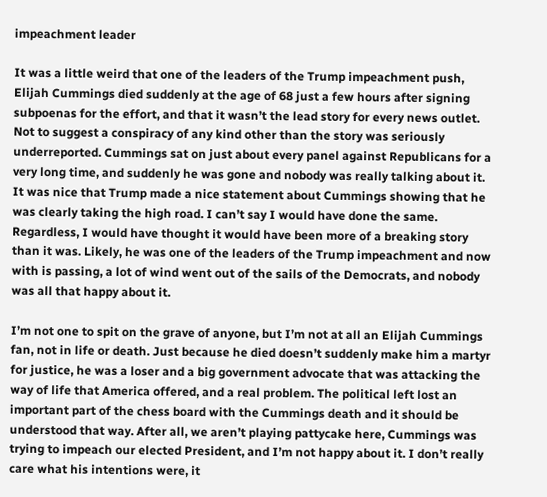impeachment leader

It was a little weird that one of the leaders of the Trump impeachment push, Elijah Cummings died suddenly at the age of 68 just a few hours after signing subpoenas for the effort, and that it wasn’t the lead story for every news outlet. Not to suggest a conspiracy of any kind other than the story was seriously underreported. Cummings sat on just about every panel against Republicans for a very long time, and suddenly he was gone and nobody was really talking about it. It was nice that Trump made a nice statement about Cummings showing that he was clearly taking the high road. I can’t say I would have done the same. Regardless, I would have thought it would have been more of a breaking story than it was. Likely, he was one of the leaders of the Trump impeachment and now with is passing, a lot of wind went out of the sails of the Democrats, and nobody was all that happy about it.

I’m not one to spit on the grave of anyone, but I’m not at all an Elijah Cummings fan, not in life or death. Just because he died doesn’t suddenly make him a martyr for justice, he was a loser and a big government advocate that was attacking the way of life that America offered, and a real problem. The political left lost an important part of the chess board with the Cummings death and it should be understood that way. After all, we aren’t playing pattycake here, Cummings was trying to impeach our elected President, and I’m not happy about it. I don’t really care what his intentions were, it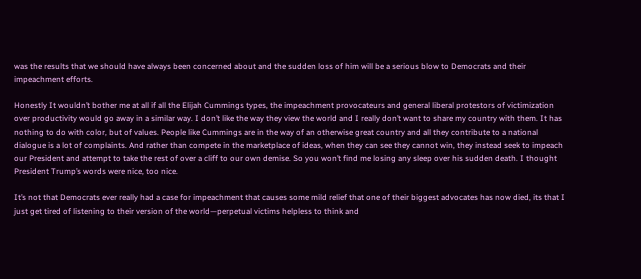was the results that we should have always been concerned about and the sudden loss of him will be a serious blow to Democrats and their impeachment efforts.

Honestly It wouldn’t bother me at all if all the Elijah Cummings types, the impeachment provocateurs and general liberal protestors of victimization over productivity would go away in a similar way. I don’t like the way they view the world and I really don’t want to share my country with them. It has nothing to do with color, but of values. People like Cummings are in the way of an otherwise great country and all they contribute to a national dialogue is a lot of complaints. And rather than compete in the marketplace of ideas, when they can see they cannot win, they instead seek to impeach our President and attempt to take the rest of over a cliff to our own demise. So you won’t find me losing any sleep over his sudden death. I thought President Trump’s words were nice, too nice.

It’s not that Democrats ever really had a case for impeachment that causes some mild relief that one of their biggest advocates has now died, its that I just get tired of listening to their version of the world—perpetual victims helpless to think and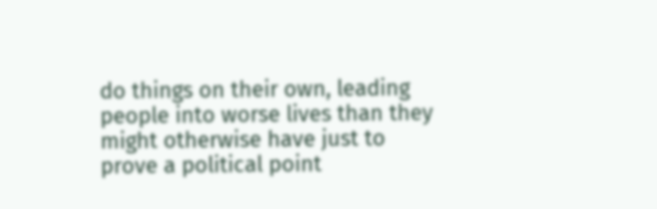do things on their own, leading people into worse lives than they might otherwise have just to prove a political point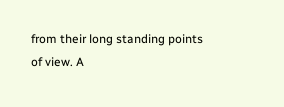from their long standing points of view. A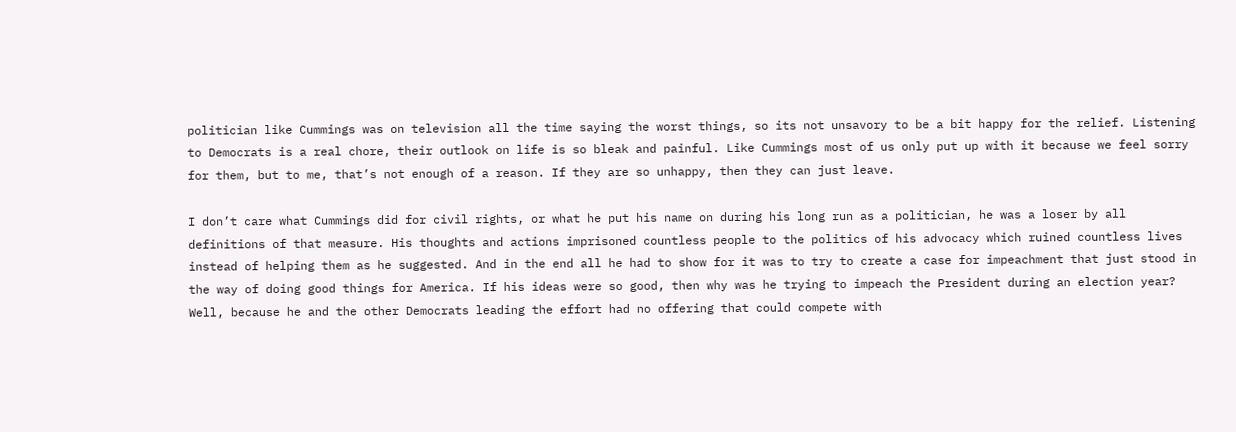politician like Cummings was on television all the time saying the worst things, so its not unsavory to be a bit happy for the relief. Listening to Democrats is a real chore, their outlook on life is so bleak and painful. Like Cummings most of us only put up with it because we feel sorry for them, but to me, that’s not enough of a reason. If they are so unhappy, then they can just leave.

I don’t care what Cummings did for civil rights, or what he put his name on during his long run as a politician, he was a loser by all definitions of that measure. His thoughts and actions imprisoned countless people to the politics of his advocacy which ruined countless lives instead of helping them as he suggested. And in the end all he had to show for it was to try to create a case for impeachment that just stood in the way of doing good things for America. If his ideas were so good, then why was he trying to impeach the President during an election year? Well, because he and the other Democrats leading the effort had no offering that could compete with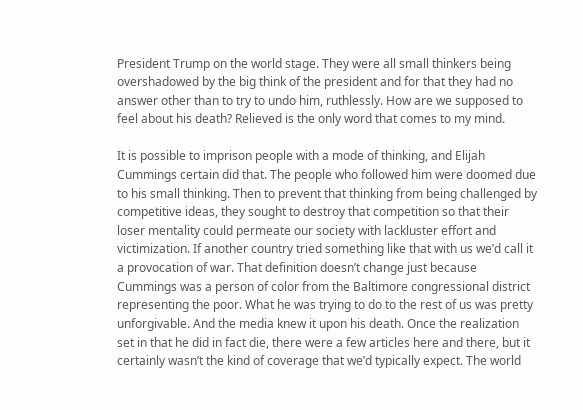President Trump on the world stage. They were all small thinkers being overshadowed by the big think of the president and for that they had no answer other than to try to undo him, ruthlessly. How are we supposed to feel about his death? Relieved is the only word that comes to my mind.

It is possible to imprison people with a mode of thinking, and Elijah Cummings certain did that. The people who followed him were doomed due to his small thinking. Then to prevent that thinking from being challenged by competitive ideas, they sought to destroy that competition so that their loser mentality could permeate our society with lackluster effort and victimization. If another country tried something like that with us we’d call it a provocation of war. That definition doesn’t change just because Cummings was a person of color from the Baltimore congressional district representing the poor. What he was trying to do to the rest of us was pretty unforgivable. And the media knew it upon his death. Once the realization set in that he did in fact die, there were a few articles here and there, but it certainly wasn’t the kind of coverage that we’d typically expect. The world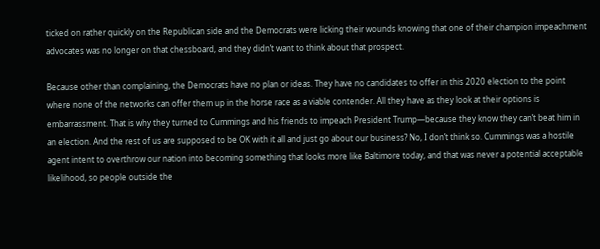ticked on rather quickly on the Republican side and the Democrats were licking their wounds knowing that one of their champion impeachment advocates was no longer on that chessboard, and they didn’t want to think about that prospect.

Because other than complaining, the Democrats have no plan or ideas. They have no candidates to offer in this 2020 election to the point where none of the networks can offer them up in the horse race as a viable contender. All they have as they look at their options is embarrassment. That is why they turned to Cummings and his friends to impeach President Trump—because they know they can’t beat him in an election. And the rest of us are supposed to be OK with it all and just go about our business? No, I don’t think so. Cummings was a hostile agent intent to overthrow our nation into becoming something that looks more like Baltimore today, and that was never a potential acceptable likelihood, so people outside the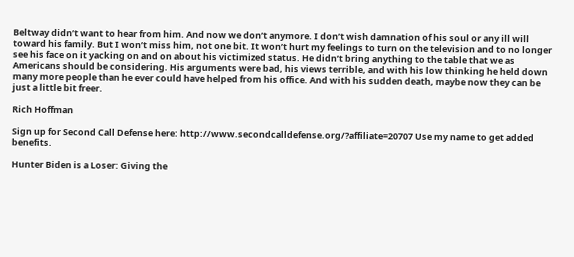Beltway didn’t want to hear from him. And now we don’t anymore. I don’t wish damnation of his soul or any ill will toward his family. But I won’t miss him, not one bit. It won’t hurt my feelings to turn on the television and to no longer see his face on it yacking on and on about his victimized status. He didn’t bring anything to the table that we as Americans should be considering. His arguments were bad, his views terrible, and with his low thinking he held down many more people than he ever could have helped from his office. And with his sudden death, maybe now they can be just a little bit freer.

Rich Hoffman

Sign up for Second Call Defense here: http://www.secondcalldefense.org/?affiliate=20707 Use my name to get added benefits.

Hunter Biden is a Loser: Giving the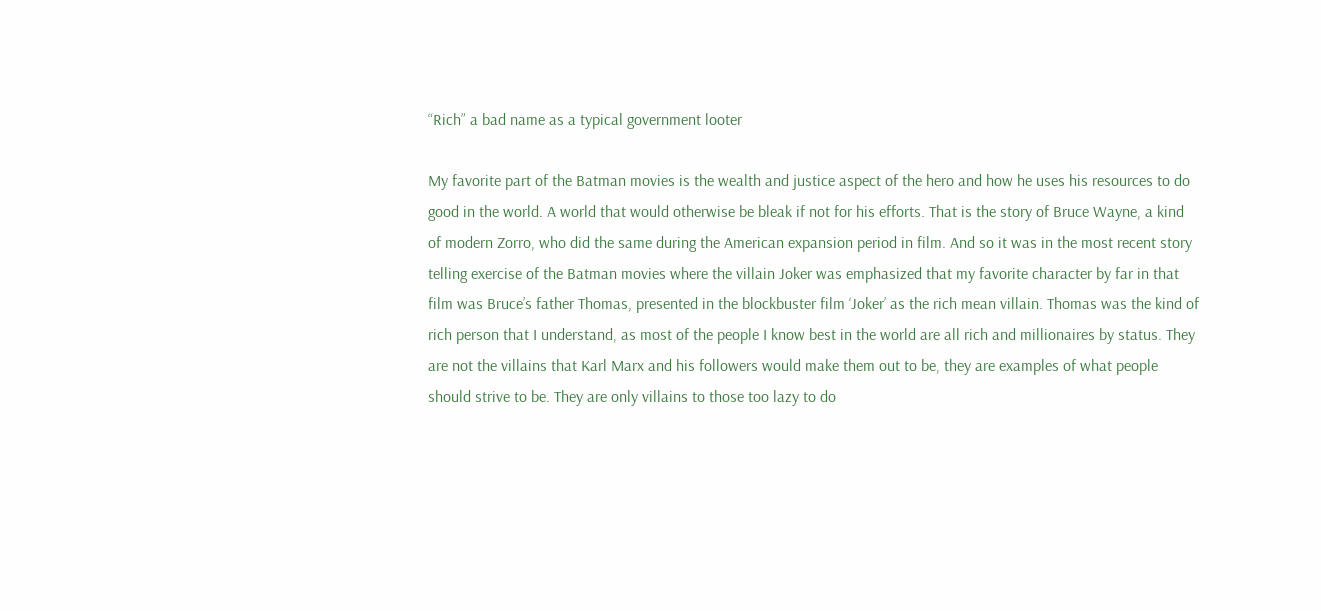“Rich” a bad name as a typical government looter

My favorite part of the Batman movies is the wealth and justice aspect of the hero and how he uses his resources to do good in the world. A world that would otherwise be bleak if not for his efforts. That is the story of Bruce Wayne, a kind of modern Zorro, who did the same during the American expansion period in film. And so it was in the most recent story telling exercise of the Batman movies where the villain Joker was emphasized that my favorite character by far in that film was Bruce’s father Thomas, presented in the blockbuster film ‘Joker’ as the rich mean villain. Thomas was the kind of rich person that I understand, as most of the people I know best in the world are all rich and millionaires by status. They are not the villains that Karl Marx and his followers would make them out to be, they are examples of what people should strive to be. They are only villains to those too lazy to do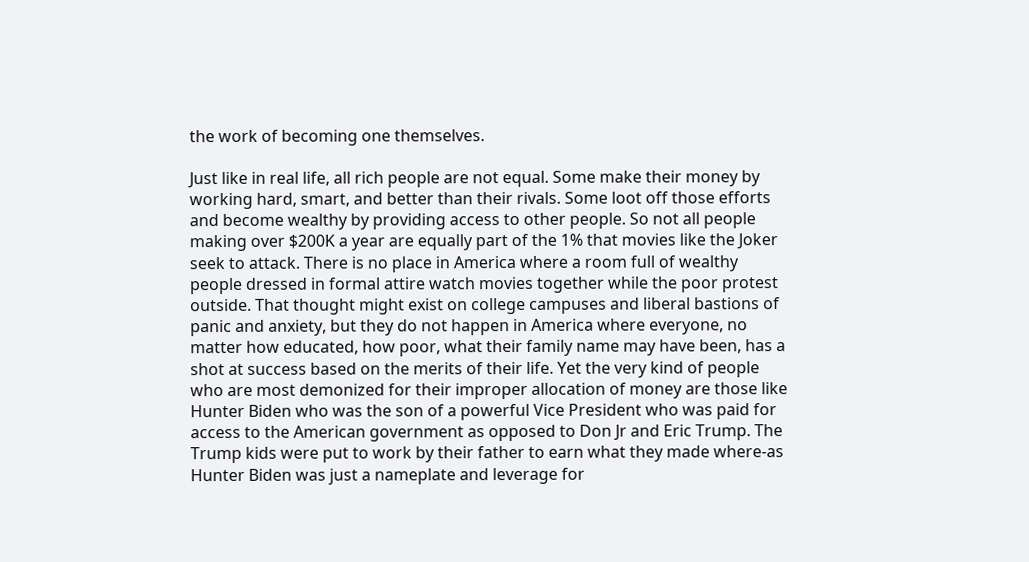the work of becoming one themselves.

Just like in real life, all rich people are not equal. Some make their money by working hard, smart, and better than their rivals. Some loot off those efforts and become wealthy by providing access to other people. So not all people making over $200K a year are equally part of the 1% that movies like the Joker seek to attack. There is no place in America where a room full of wealthy people dressed in formal attire watch movies together while the poor protest outside. That thought might exist on college campuses and liberal bastions of panic and anxiety, but they do not happen in America where everyone, no matter how educated, how poor, what their family name may have been, has a shot at success based on the merits of their life. Yet the very kind of people who are most demonized for their improper allocation of money are those like Hunter Biden who was the son of a powerful Vice President who was paid for access to the American government as opposed to Don Jr and Eric Trump. The Trump kids were put to work by their father to earn what they made where-as Hunter Biden was just a nameplate and leverage for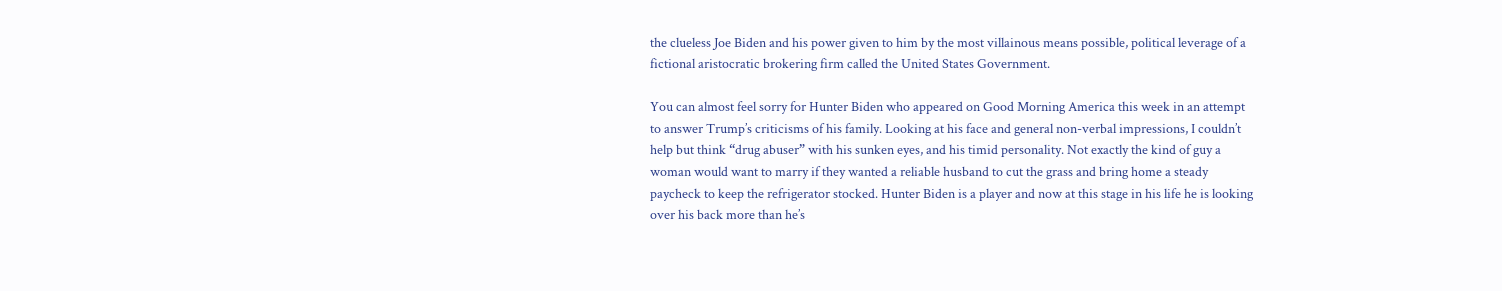the clueless Joe Biden and his power given to him by the most villainous means possible, political leverage of a fictional aristocratic brokering firm called the United States Government.

You can almost feel sorry for Hunter Biden who appeared on Good Morning America this week in an attempt to answer Trump’s criticisms of his family. Looking at his face and general non-verbal impressions, I couldn’t help but think “drug abuser” with his sunken eyes, and his timid personality. Not exactly the kind of guy a woman would want to marry if they wanted a reliable husband to cut the grass and bring home a steady paycheck to keep the refrigerator stocked. Hunter Biden is a player and now at this stage in his life he is looking over his back more than he’s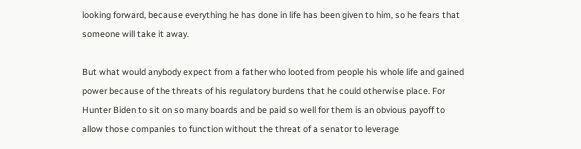looking forward, because everything he has done in life has been given to him, so he fears that someone will take it away.

But what would anybody expect from a father who looted from people his whole life and gained power because of the threats of his regulatory burdens that he could otherwise place. For Hunter Biden to sit on so many boards and be paid so well for them is an obvious payoff to allow those companies to function without the threat of a senator to leverage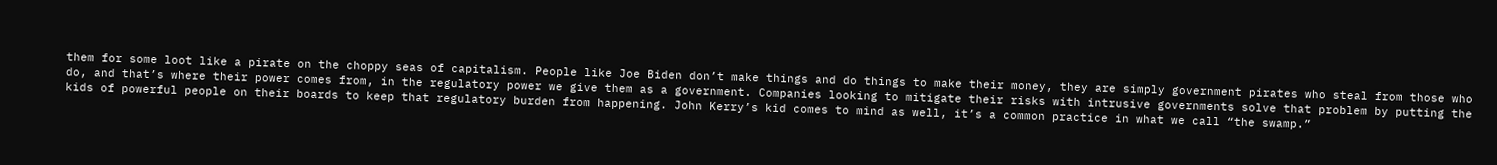them for some loot like a pirate on the choppy seas of capitalism. People like Joe Biden don’t make things and do things to make their money, they are simply government pirates who steal from those who do, and that’s where their power comes from, in the regulatory power we give them as a government. Companies looking to mitigate their risks with intrusive governments solve that problem by putting the kids of powerful people on their boards to keep that regulatory burden from happening. John Kerry’s kid comes to mind as well, it’s a common practice in what we call “the swamp.”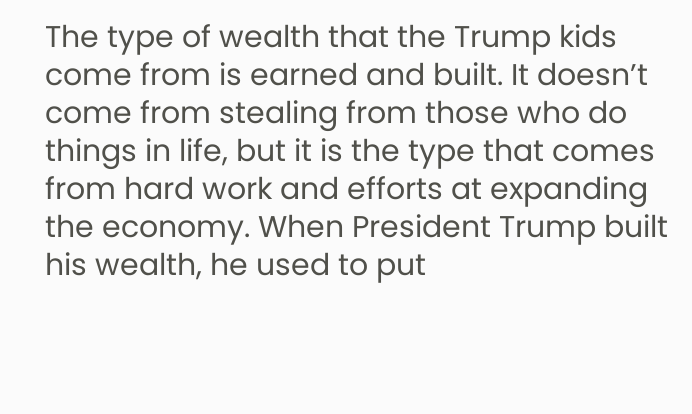The type of wealth that the Trump kids come from is earned and built. It doesn’t come from stealing from those who do things in life, but it is the type that comes from hard work and efforts at expanding the economy. When President Trump built his wealth, he used to put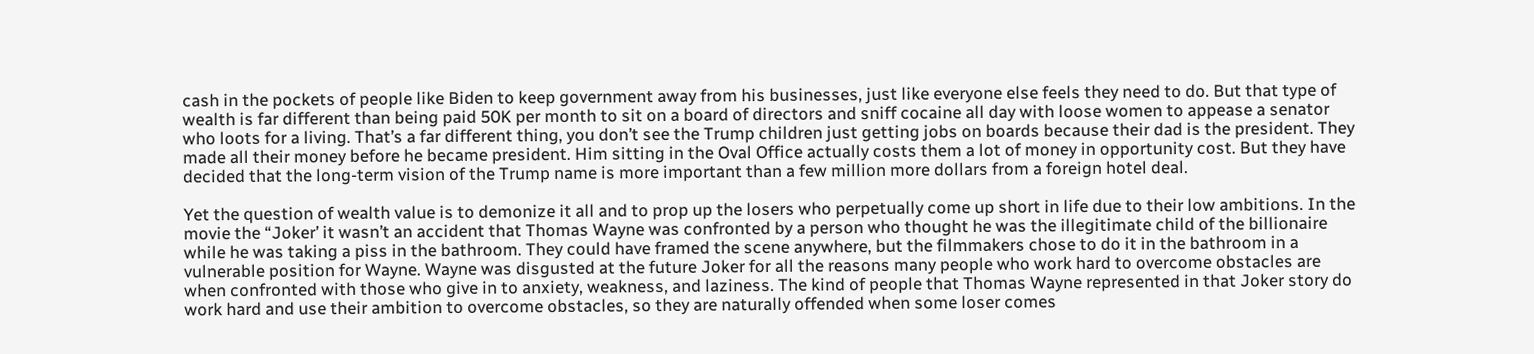cash in the pockets of people like Biden to keep government away from his businesses, just like everyone else feels they need to do. But that type of wealth is far different than being paid 50K per month to sit on a board of directors and sniff cocaine all day with loose women to appease a senator who loots for a living. That’s a far different thing, you don’t see the Trump children just getting jobs on boards because their dad is the president. They made all their money before he became president. Him sitting in the Oval Office actually costs them a lot of money in opportunity cost. But they have decided that the long-term vision of the Trump name is more important than a few million more dollars from a foreign hotel deal.

Yet the question of wealth value is to demonize it all and to prop up the losers who perpetually come up short in life due to their low ambitions. In the movie the “Joker’ it wasn’t an accident that Thomas Wayne was confronted by a person who thought he was the illegitimate child of the billionaire while he was taking a piss in the bathroom. They could have framed the scene anywhere, but the filmmakers chose to do it in the bathroom in a vulnerable position for Wayne. Wayne was disgusted at the future Joker for all the reasons many people who work hard to overcome obstacles are when confronted with those who give in to anxiety, weakness, and laziness. The kind of people that Thomas Wayne represented in that Joker story do work hard and use their ambition to overcome obstacles, so they are naturally offended when some loser comes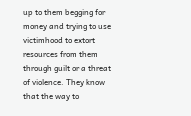up to them begging for money and trying to use victimhood to extort resources from them through guilt or a threat of violence. They know that the way to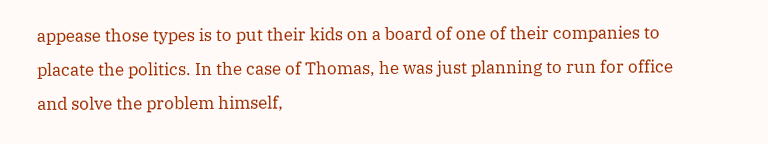appease those types is to put their kids on a board of one of their companies to placate the politics. In the case of Thomas, he was just planning to run for office and solve the problem himself,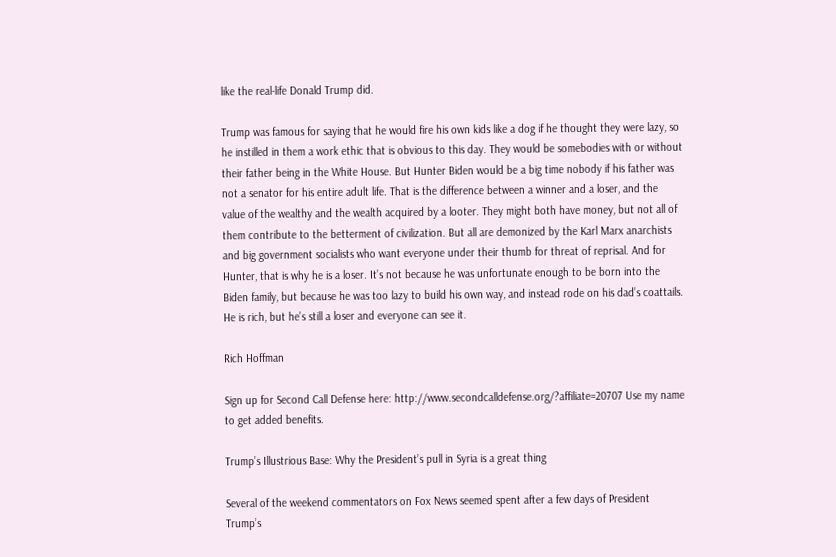like the real-life Donald Trump did.

Trump was famous for saying that he would fire his own kids like a dog if he thought they were lazy, so he instilled in them a work ethic that is obvious to this day. They would be somebodies with or without their father being in the White House. But Hunter Biden would be a big time nobody if his father was not a senator for his entire adult life. That is the difference between a winner and a loser, and the value of the wealthy and the wealth acquired by a looter. They might both have money, but not all of them contribute to the betterment of civilization. But all are demonized by the Karl Marx anarchists and big government socialists who want everyone under their thumb for threat of reprisal. And for Hunter, that is why he is a loser. It’s not because he was unfortunate enough to be born into the Biden family, but because he was too lazy to build his own way, and instead rode on his dad’s coattails. He is rich, but he’s still a loser and everyone can see it.

Rich Hoffman

Sign up for Second Call Defense here: http://www.secondcalldefense.org/?affiliate=20707 Use my name to get added benefits.

Trump’s Illustrious Base: Why the President’s pull in Syria is a great thing

Several of the weekend commentators on Fox News seemed spent after a few days of President Trump’s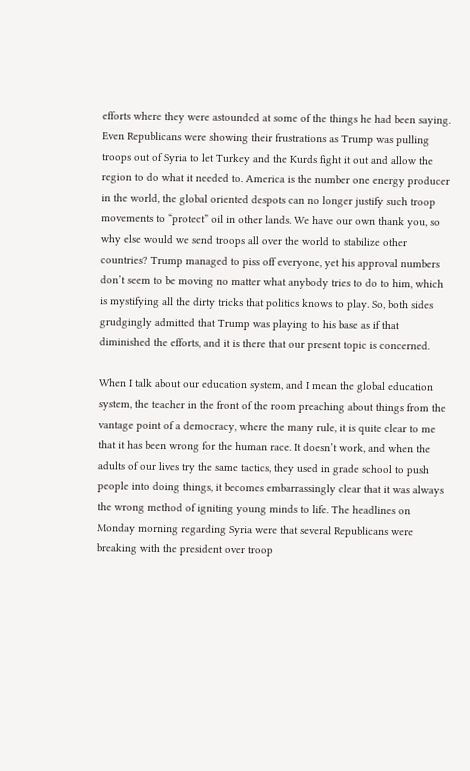efforts where they were astounded at some of the things he had been saying. Even Republicans were showing their frustrations as Trump was pulling troops out of Syria to let Turkey and the Kurds fight it out and allow the region to do what it needed to. America is the number one energy producer in the world, the global oriented despots can no longer justify such troop movements to “protect” oil in other lands. We have our own thank you, so why else would we send troops all over the world to stabilize other countries? Trump managed to piss off everyone, yet his approval numbers don’t seem to be moving no matter what anybody tries to do to him, which is mystifying all the dirty tricks that politics knows to play. So, both sides grudgingly admitted that Trump was playing to his base as if that diminished the efforts, and it is there that our present topic is concerned.

When I talk about our education system, and I mean the global education system, the teacher in the front of the room preaching about things from the vantage point of a democracy, where the many rule, it is quite clear to me that it has been wrong for the human race. It doesn’t work, and when the adults of our lives try the same tactics, they used in grade school to push people into doing things, it becomes embarrassingly clear that it was always the wrong method of igniting young minds to life. The headlines on Monday morning regarding Syria were that several Republicans were breaking with the president over troop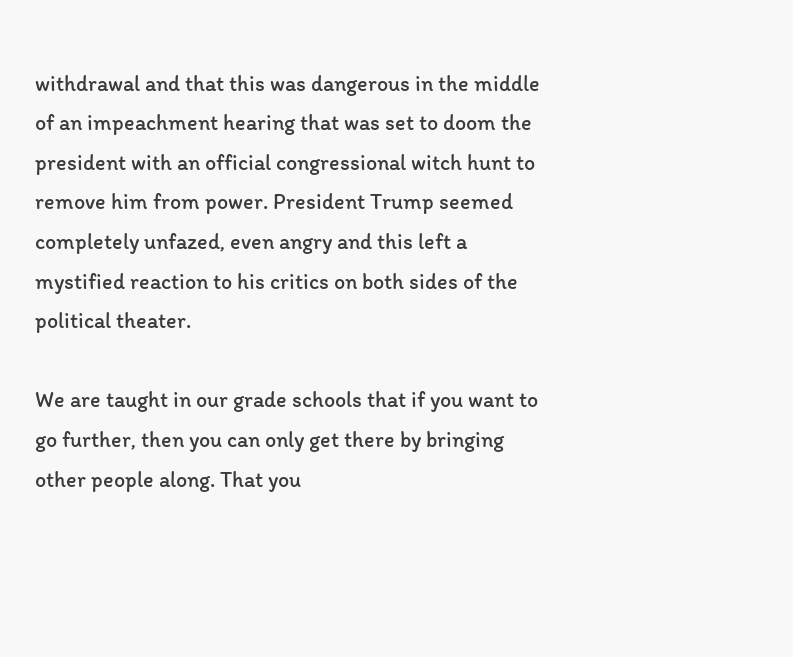withdrawal and that this was dangerous in the middle of an impeachment hearing that was set to doom the president with an official congressional witch hunt to remove him from power. President Trump seemed completely unfazed, even angry and this left a mystified reaction to his critics on both sides of the political theater.

We are taught in our grade schools that if you want to go further, then you can only get there by bringing other people along. That you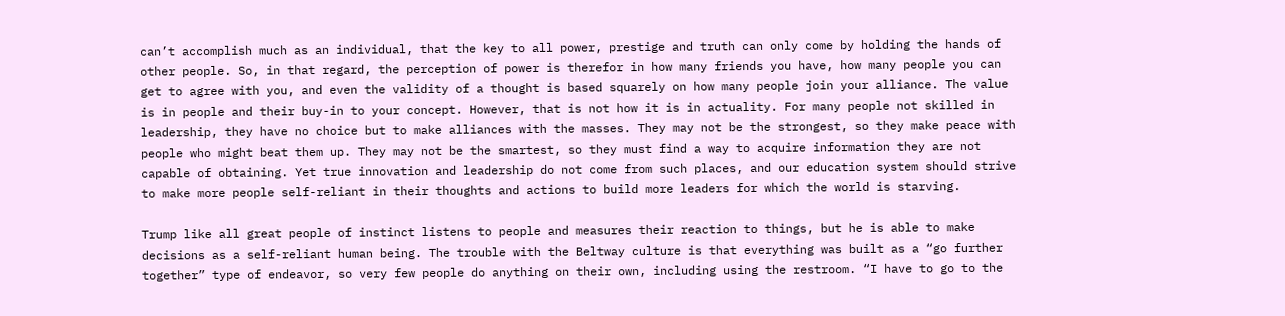can’t accomplish much as an individual, that the key to all power, prestige and truth can only come by holding the hands of other people. So, in that regard, the perception of power is therefor in how many friends you have, how many people you can get to agree with you, and even the validity of a thought is based squarely on how many people join your alliance. The value is in people and their buy-in to your concept. However, that is not how it is in actuality. For many people not skilled in leadership, they have no choice but to make alliances with the masses. They may not be the strongest, so they make peace with people who might beat them up. They may not be the smartest, so they must find a way to acquire information they are not capable of obtaining. Yet true innovation and leadership do not come from such places, and our education system should strive to make more people self-reliant in their thoughts and actions to build more leaders for which the world is starving.

Trump like all great people of instinct listens to people and measures their reaction to things, but he is able to make decisions as a self-reliant human being. The trouble with the Beltway culture is that everything was built as a “go further together” type of endeavor, so very few people do anything on their own, including using the restroom. “I have to go to the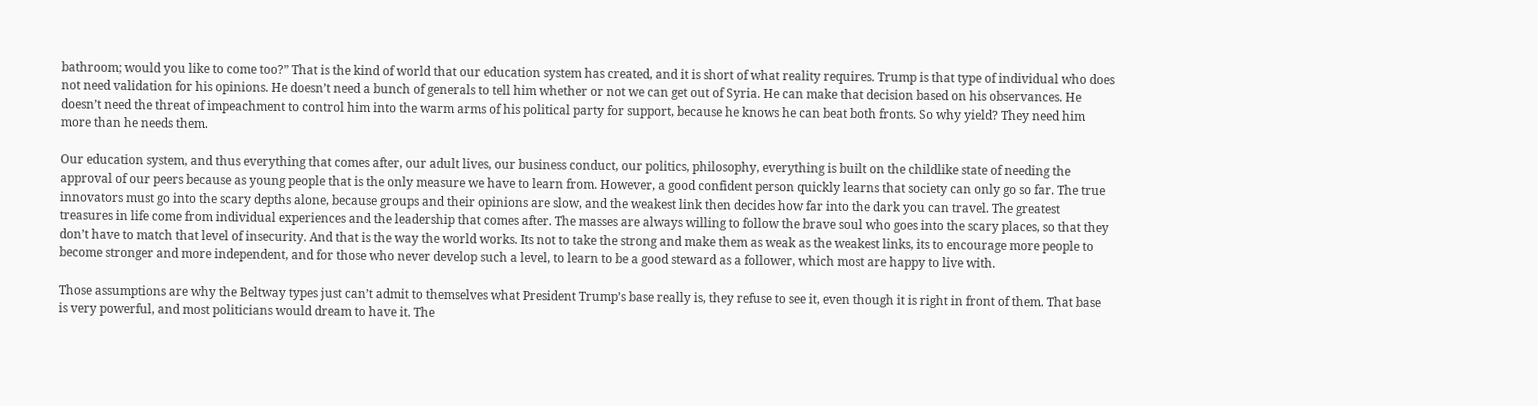bathroom; would you like to come too?” That is the kind of world that our education system has created, and it is short of what reality requires. Trump is that type of individual who does not need validation for his opinions. He doesn’t need a bunch of generals to tell him whether or not we can get out of Syria. He can make that decision based on his observances. He doesn’t need the threat of impeachment to control him into the warm arms of his political party for support, because he knows he can beat both fronts. So why yield? They need him more than he needs them.

Our education system, and thus everything that comes after, our adult lives, our business conduct, our politics, philosophy, everything is built on the childlike state of needing the approval of our peers because as young people that is the only measure we have to learn from. However, a good confident person quickly learns that society can only go so far. The true innovators must go into the scary depths alone, because groups and their opinions are slow, and the weakest link then decides how far into the dark you can travel. The greatest treasures in life come from individual experiences and the leadership that comes after. The masses are always willing to follow the brave soul who goes into the scary places, so that they don’t have to match that level of insecurity. And that is the way the world works. Its not to take the strong and make them as weak as the weakest links, its to encourage more people to become stronger and more independent, and for those who never develop such a level, to learn to be a good steward as a follower, which most are happy to live with.

Those assumptions are why the Beltway types just can’t admit to themselves what President Trump’s base really is, they refuse to see it, even though it is right in front of them. That base is very powerful, and most politicians would dream to have it. The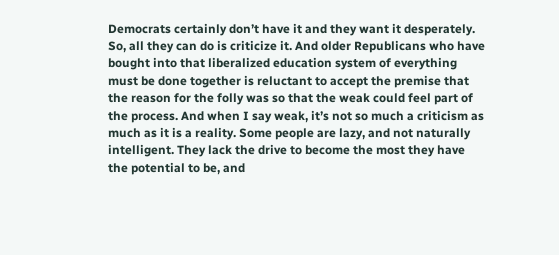Democrats certainly don’t have it and they want it desperately. So, all they can do is criticize it. And older Republicans who have bought into that liberalized education system of everything must be done together is reluctant to accept the premise that the reason for the folly was so that the weak could feel part of the process. And when I say weak, it’s not so much a criticism as much as it is a reality. Some people are lazy, and not naturally intelligent. They lack the drive to become the most they have the potential to be, and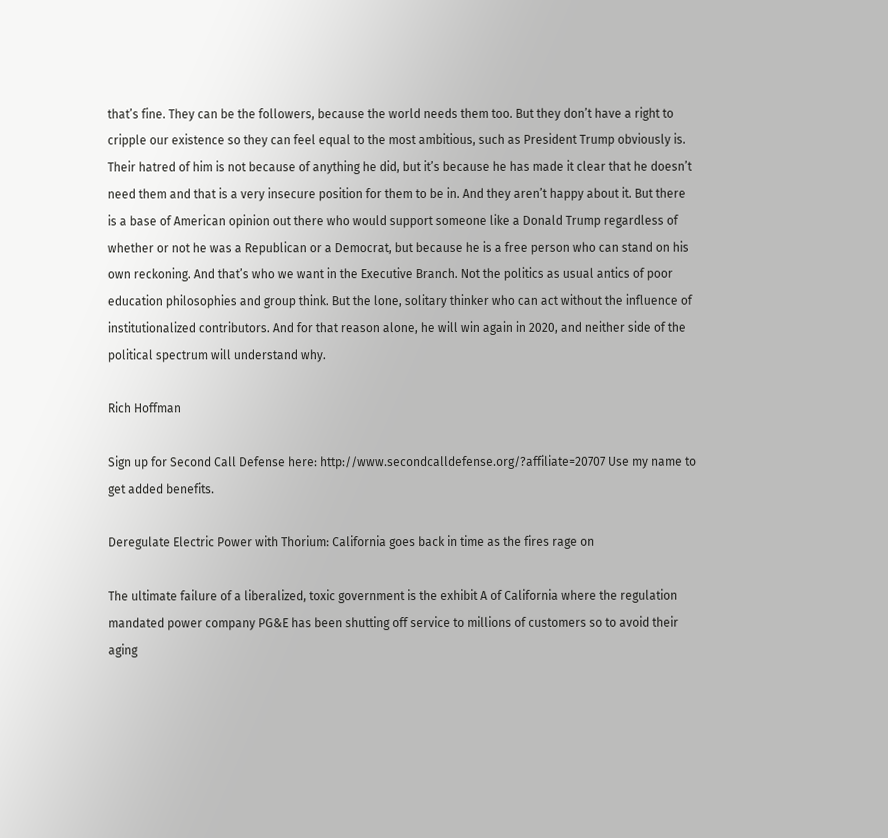that’s fine. They can be the followers, because the world needs them too. But they don’t have a right to cripple our existence so they can feel equal to the most ambitious, such as President Trump obviously is. Their hatred of him is not because of anything he did, but it’s because he has made it clear that he doesn’t need them and that is a very insecure position for them to be in. And they aren’t happy about it. But there is a base of American opinion out there who would support someone like a Donald Trump regardless of whether or not he was a Republican or a Democrat, but because he is a free person who can stand on his own reckoning. And that’s who we want in the Executive Branch. Not the politics as usual antics of poor education philosophies and group think. But the lone, solitary thinker who can act without the influence of institutionalized contributors. And for that reason alone, he will win again in 2020, and neither side of the political spectrum will understand why.

Rich Hoffman

Sign up for Second Call Defense here: http://www.secondcalldefense.org/?affiliate=20707 Use my name to get added benefits.

Deregulate Electric Power with Thorium: California goes back in time as the fires rage on

The ultimate failure of a liberalized, toxic government is the exhibit A of California where the regulation mandated power company PG&E has been shutting off service to millions of customers so to avoid their aging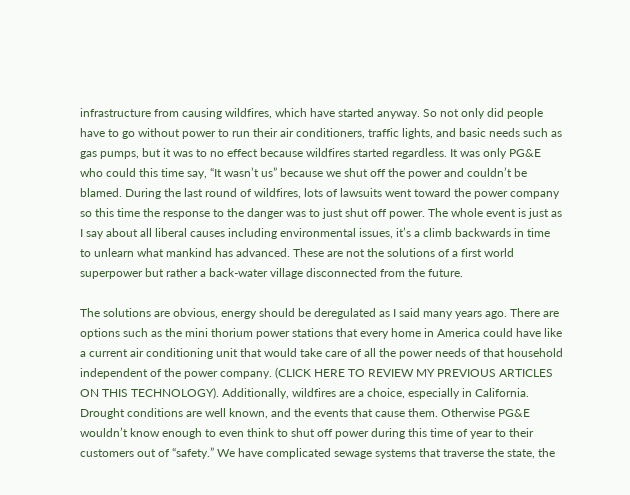infrastructure from causing wildfires, which have started anyway. So not only did people have to go without power to run their air conditioners, traffic lights, and basic needs such as gas pumps, but it was to no effect because wildfires started regardless. It was only PG&E who could this time say, “It wasn’t us” because we shut off the power and couldn’t be blamed. During the last round of wildfires, lots of lawsuits went toward the power company so this time the response to the danger was to just shut off power. The whole event is just as I say about all liberal causes including environmental issues, it’s a climb backwards in time to unlearn what mankind has advanced. These are not the solutions of a first world superpower but rather a back-water village disconnected from the future.

The solutions are obvious, energy should be deregulated as I said many years ago. There are options such as the mini thorium power stations that every home in America could have like a current air conditioning unit that would take care of all the power needs of that household independent of the power company. (CLICK HERE TO REVIEW MY PREVIOUS ARTICLES ON THIS TECHNOLOGY). Additionally, wildfires are a choice, especially in California. Drought conditions are well known, and the events that cause them. Otherwise PG&E wouldn’t know enough to even think to shut off power during this time of year to their customers out of “safety.” We have complicated sewage systems that traverse the state, the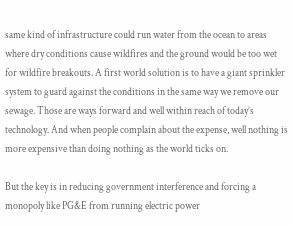same kind of infrastructure could run water from the ocean to areas where dry conditions cause wildfires and the ground would be too wet for wildfire breakouts. A first world solution is to have a giant sprinkler system to guard against the conditions in the same way we remove our sewage. Those are ways forward and well within reach of today’s technology. And when people complain about the expense, well nothing is more expensive than doing nothing as the world ticks on.

But the key is in reducing government interference and forcing a monopoly like PG&E from running electric power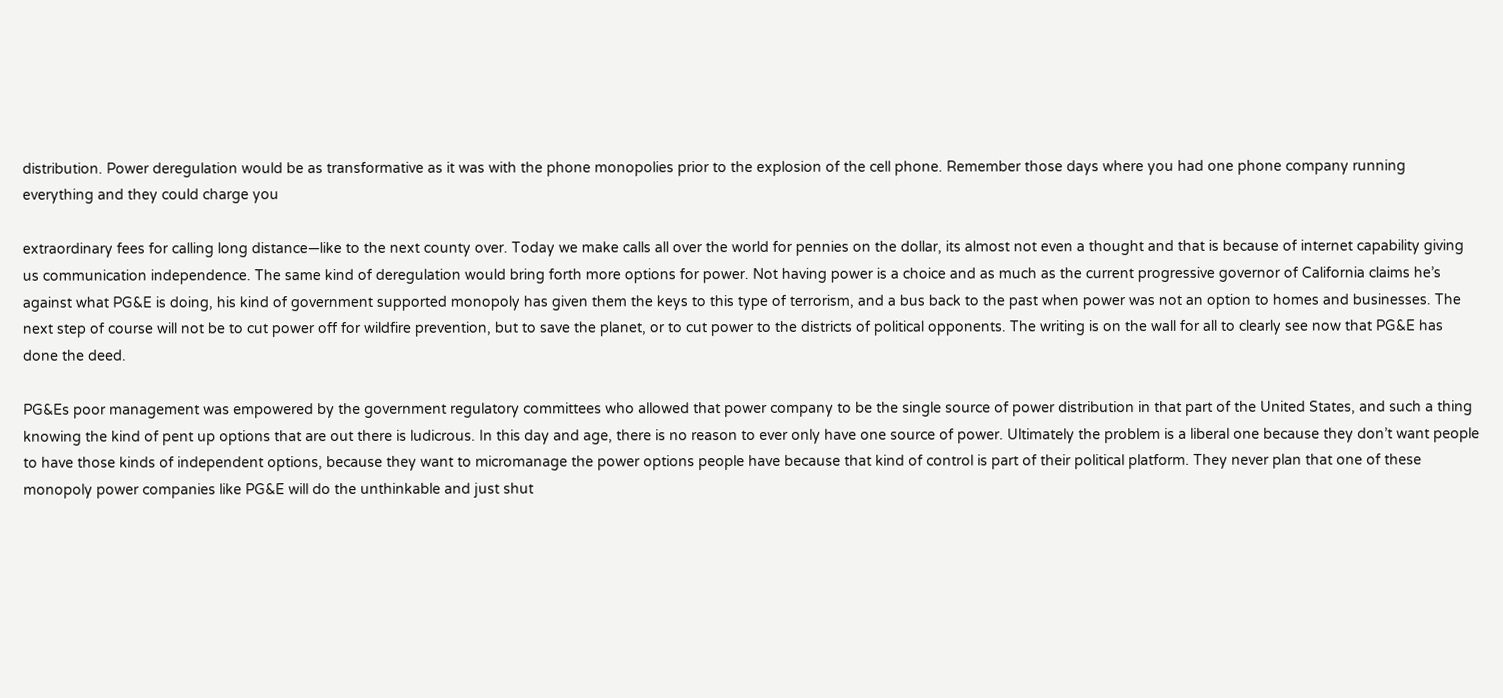distribution. Power deregulation would be as transformative as it was with the phone monopolies prior to the explosion of the cell phone. Remember those days where you had one phone company running everything and they could charge you

extraordinary fees for calling long distance—like to the next county over. Today we make calls all over the world for pennies on the dollar, its almost not even a thought and that is because of internet capability giving us communication independence. The same kind of deregulation would bring forth more options for power. Not having power is a choice and as much as the current progressive governor of California claims he’s against what PG&E is doing, his kind of government supported monopoly has given them the keys to this type of terrorism, and a bus back to the past when power was not an option to homes and businesses. The next step of course will not be to cut power off for wildfire prevention, but to save the planet, or to cut power to the districts of political opponents. The writing is on the wall for all to clearly see now that PG&E has done the deed.

PG&Es poor management was empowered by the government regulatory committees who allowed that power company to be the single source of power distribution in that part of the United States, and such a thing knowing the kind of pent up options that are out there is ludicrous. In this day and age, there is no reason to ever only have one source of power. Ultimately the problem is a liberal one because they don’t want people to have those kinds of independent options, because they want to micromanage the power options people have because that kind of control is part of their political platform. They never plan that one of these monopoly power companies like PG&E will do the unthinkable and just shut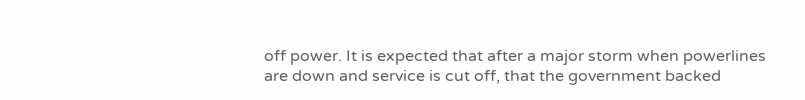off power. It is expected that after a major storm when powerlines are down and service is cut off, that the government backed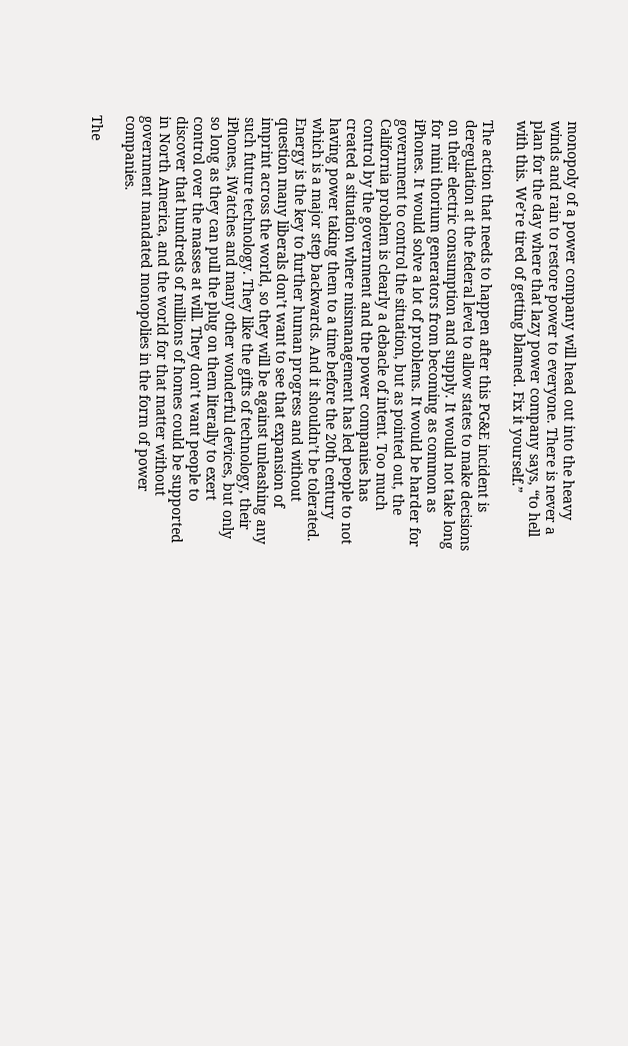monopoly of a power company will head out into the heavy winds and rain to restore power to everyone. There is never a plan for the day where that lazy power company says, “to hell with this. We’re tired of getting blamed. Fix it yourself.”

The action that needs to happen after this PG&E incident is deregulation at the federal level to allow states to make decisions on their electric consumption and supply. It would not take long for mini thorium generators from becoming as common as iPhones. It would solve a lot of problems. It would be harder for government to control the situation, but as pointed out, the California problem is clearly a debacle of intent. Too much control by the government and the power companies has created a situation where mismanagement has led people to not having power taking them to a time before the 20th century which is a major step backwards. And it shouldn’t be tolerated. Energy is the key to further human progress and without question many liberals don’t want to see that expansion of imprint across the world, so they will be against unleashing any such future technology. They like the gifts of technology, their iPhones, iWatches and many other wonderful devices, but only so long as they can pull the plug on them literally to exert control over the masses at will. They don’t want people to discover that hundreds of millions of homes could be supported in North America, and the world for that matter without government mandated monopolies in the form of power companies.

The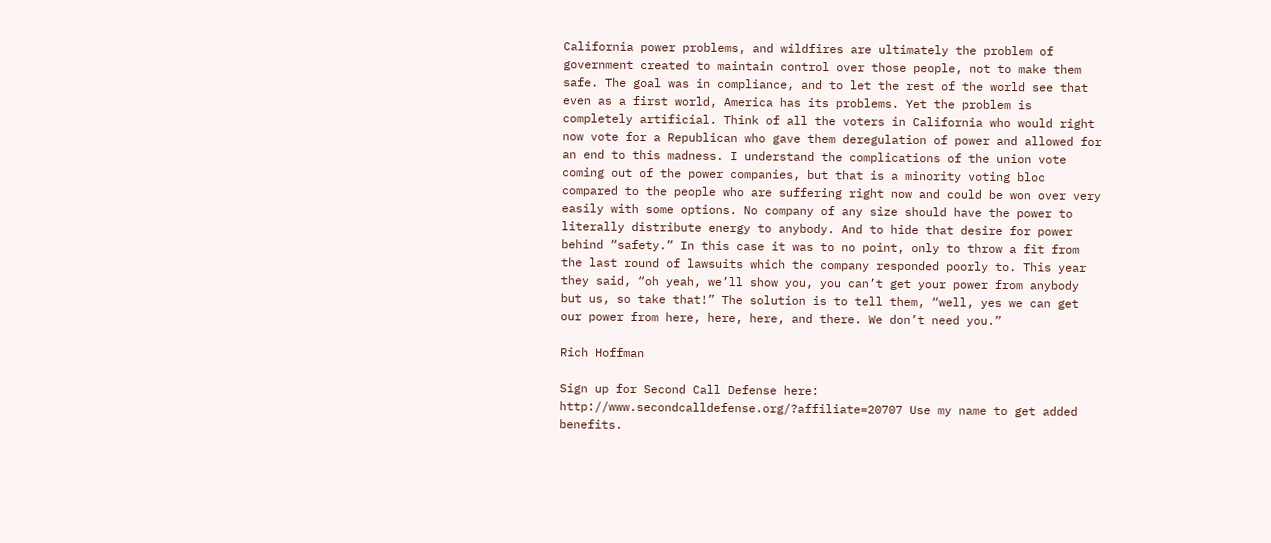California power problems, and wildfires are ultimately the problem of government created to maintain control over those people, not to make them safe. The goal was in compliance, and to let the rest of the world see that even as a first world, America has its problems. Yet the problem is completely artificial. Think of all the voters in California who would right now vote for a Republican who gave them deregulation of power and allowed for an end to this madness. I understand the complications of the union vote coming out of the power companies, but that is a minority voting bloc compared to the people who are suffering right now and could be won over very easily with some options. No company of any size should have the power to literally distribute energy to anybody. And to hide that desire for power behind “safety.” In this case it was to no point, only to throw a fit from the last round of lawsuits which the company responded poorly to. This year they said, “oh yeah, we’ll show you, you can’t get your power from anybody but us, so take that!” The solution is to tell them, “well, yes we can get our power from here, here, here, and there. We don’t need you.”

Rich Hoffman

Sign up for Second Call Defense here: http://www.secondcalldefense.org/?affiliate=20707 Use my name to get added benefits.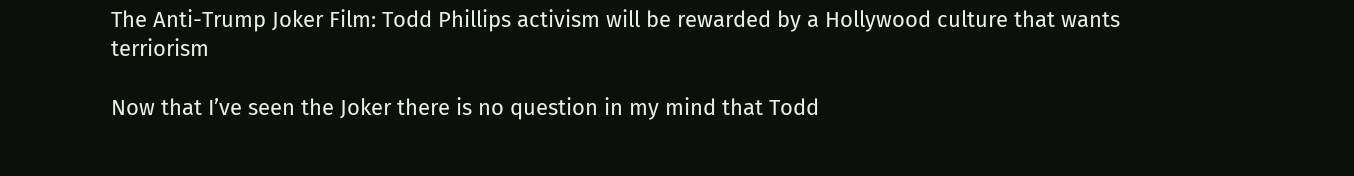The Anti-Trump Joker Film: Todd Phillips activism will be rewarded by a Hollywood culture that wants terriorism

Now that I’ve seen the Joker there is no question in my mind that Todd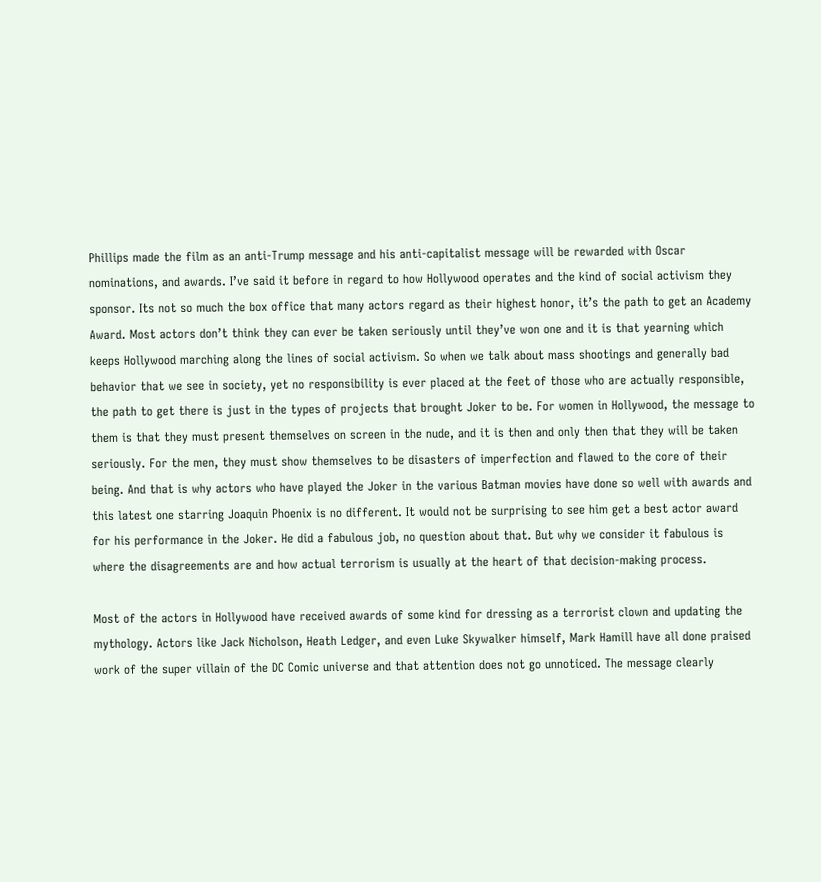Phillips made the film as an anti-Trump message and his anti-capitalist message will be rewarded with Oscar nominations, and awards. I’ve said it before in regard to how Hollywood operates and the kind of social activism they sponsor. Its not so much the box office that many actors regard as their highest honor, it’s the path to get an Academy Award. Most actors don’t think they can ever be taken seriously until they’ve won one and it is that yearning which keeps Hollywood marching along the lines of social activism. So when we talk about mass shootings and generally bad behavior that we see in society, yet no responsibility is ever placed at the feet of those who are actually responsible, the path to get there is just in the types of projects that brought Joker to be. For women in Hollywood, the message to them is that they must present themselves on screen in the nude, and it is then and only then that they will be taken seriously. For the men, they must show themselves to be disasters of imperfection and flawed to the core of their being. And that is why actors who have played the Joker in the various Batman movies have done so well with awards and this latest one starring Joaquin Phoenix is no different. It would not be surprising to see him get a best actor award for his performance in the Joker. He did a fabulous job, no question about that. But why we consider it fabulous is where the disagreements are and how actual terrorism is usually at the heart of that decision-making process.

Most of the actors in Hollywood have received awards of some kind for dressing as a terrorist clown and updating the mythology. Actors like Jack Nicholson, Heath Ledger, and even Luke Skywalker himself, Mark Hamill have all done praised work of the super villain of the DC Comic universe and that attention does not go unnoticed. The message clearly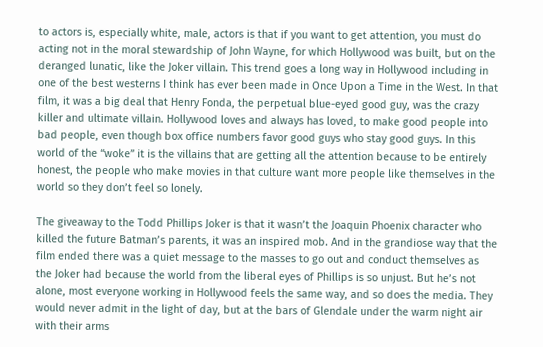to actors is, especially white, male, actors is that if you want to get attention, you must do acting not in the moral stewardship of John Wayne, for which Hollywood was built, but on the deranged lunatic, like the Joker villain. This trend goes a long way in Hollywood including in one of the best westerns I think has ever been made in Once Upon a Time in the West. In that film, it was a big deal that Henry Fonda, the perpetual blue-eyed good guy, was the crazy killer and ultimate villain. Hollywood loves and always has loved, to make good people into bad people, even though box office numbers favor good guys who stay good guys. In this world of the “woke” it is the villains that are getting all the attention because to be entirely honest, the people who make movies in that culture want more people like themselves in the world so they don’t feel so lonely.

The giveaway to the Todd Phillips Joker is that it wasn’t the Joaquin Phoenix character who killed the future Batman’s parents, it was an inspired mob. And in the grandiose way that the film ended there was a quiet message to the masses to go out and conduct themselves as the Joker had because the world from the liberal eyes of Phillips is so unjust. But he’s not alone, most everyone working in Hollywood feels the same way, and so does the media. They would never admit in the light of day, but at the bars of Glendale under the warm night air with their arms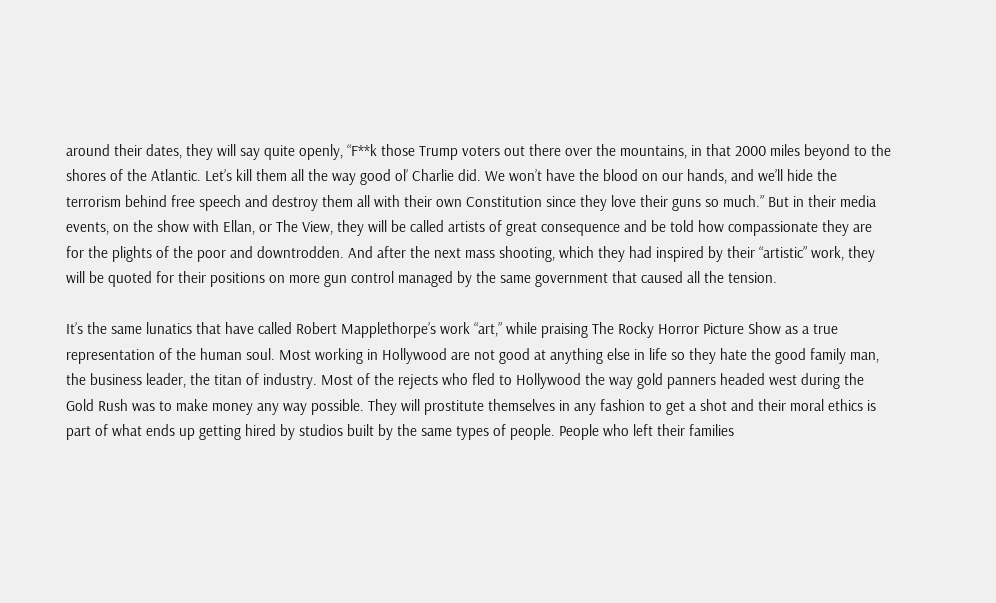around their dates, they will say quite openly, “F**k those Trump voters out there over the mountains, in that 2000 miles beyond to the shores of the Atlantic. Let’s kill them all the way good ol’ Charlie did. We won’t have the blood on our hands, and we’ll hide the terrorism behind free speech and destroy them all with their own Constitution since they love their guns so much.” But in their media events, on the show with Ellan, or The View, they will be called artists of great consequence and be told how compassionate they are for the plights of the poor and downtrodden. And after the next mass shooting, which they had inspired by their “artistic” work, they will be quoted for their positions on more gun control managed by the same government that caused all the tension.

It’s the same lunatics that have called Robert Mapplethorpe’s work “art,” while praising The Rocky Horror Picture Show as a true representation of the human soul. Most working in Hollywood are not good at anything else in life so they hate the good family man, the business leader, the titan of industry. Most of the rejects who fled to Hollywood the way gold panners headed west during the Gold Rush was to make money any way possible. They will prostitute themselves in any fashion to get a shot and their moral ethics is part of what ends up getting hired by studios built by the same types of people. People who left their families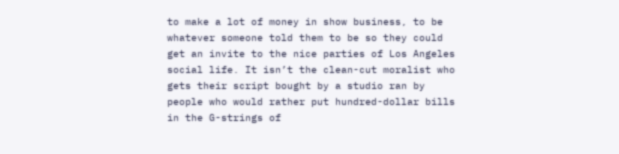to make a lot of money in show business, to be whatever someone told them to be so they could get an invite to the nice parties of Los Angeles social life. It isn’t the clean-cut moralist who gets their script bought by a studio ran by people who would rather put hundred-dollar bills in the G-strings of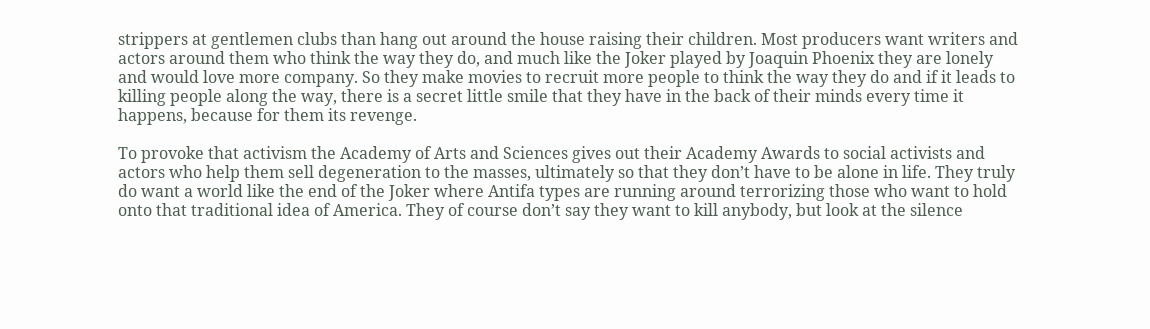strippers at gentlemen clubs than hang out around the house raising their children. Most producers want writers and actors around them who think the way they do, and much like the Joker played by Joaquin Phoenix they are lonely and would love more company. So they make movies to recruit more people to think the way they do and if it leads to killing people along the way, there is a secret little smile that they have in the back of their minds every time it happens, because for them its revenge.

To provoke that activism the Academy of Arts and Sciences gives out their Academy Awards to social activists and actors who help them sell degeneration to the masses, ultimately so that they don’t have to be alone in life. They truly do want a world like the end of the Joker where Antifa types are running around terrorizing those who want to hold onto that traditional idea of America. They of course don’t say they want to kill anybody, but look at the silence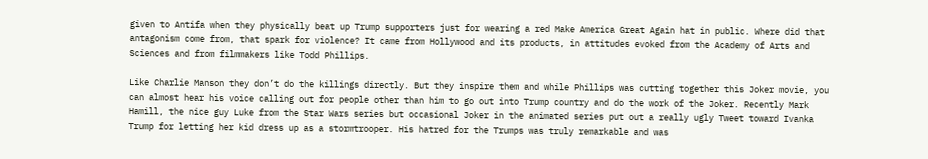given to Antifa when they physically beat up Trump supporters just for wearing a red Make America Great Again hat in public. Where did that antagonism come from, that spark for violence? It came from Hollywood and its products, in attitudes evoked from the Academy of Arts and Sciences and from filmmakers like Todd Phillips.

Like Charlie Manson they don’t do the killings directly. But they inspire them and while Phillips was cutting together this Joker movie, you can almost hear his voice calling out for people other than him to go out into Trump country and do the work of the Joker. Recently Mark Hamill, the nice guy Luke from the Star Wars series but occasional Joker in the animated series put out a really ugly Tweet toward Ivanka Trump for letting her kid dress up as a stormtrooper. His hatred for the Trumps was truly remarkable and was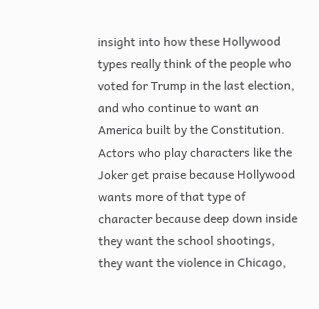insight into how these Hollywood types really think of the people who voted for Trump in the last election, and who continue to want an America built by the Constitution. Actors who play characters like the Joker get praise because Hollywood wants more of that type of character because deep down inside they want the school shootings, they want the violence in Chicago,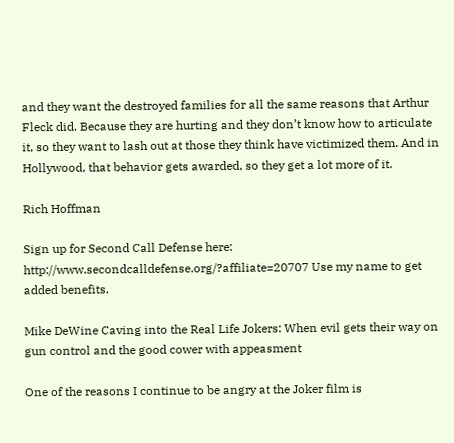and they want the destroyed families for all the same reasons that Arthur Fleck did. Because they are hurting and they don’t know how to articulate it, so they want to lash out at those they think have victimized them. And in Hollywood, that behavior gets awarded, so they get a lot more of it.

Rich Hoffman

Sign up for Second Call Defense here: http://www.secondcalldefense.org/?affiliate=20707 Use my name to get added benefits.

Mike DeWine Caving into the Real Life Jokers: When evil gets their way on gun control and the good cower with appeasment

One of the reasons I continue to be angry at the Joker film is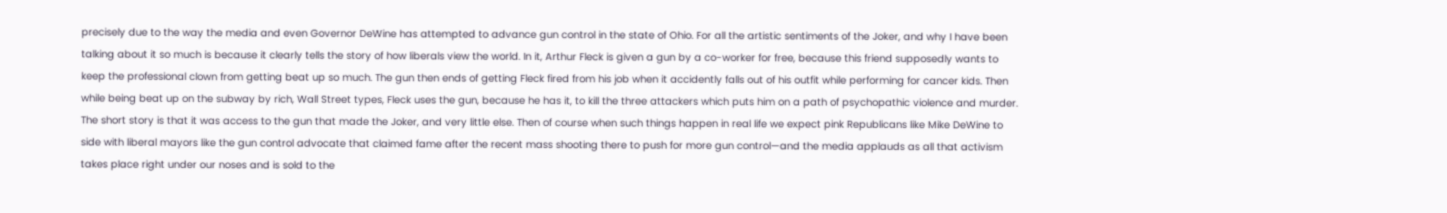precisely due to the way the media and even Governor DeWine has attempted to advance gun control in the state of Ohio. For all the artistic sentiments of the Joker, and why I have been talking about it so much is because it clearly tells the story of how liberals view the world. In it, Arthur Fleck is given a gun by a co-worker for free, because this friend supposedly wants to keep the professional clown from getting beat up so much. The gun then ends of getting Fleck fired from his job when it accidently falls out of his outfit while performing for cancer kids. Then while being beat up on the subway by rich, Wall Street types, Fleck uses the gun, because he has it, to kill the three attackers which puts him on a path of psychopathic violence and murder. The short story is that it was access to the gun that made the Joker, and very little else. Then of course when such things happen in real life we expect pink Republicans like Mike DeWine to side with liberal mayors like the gun control advocate that claimed fame after the recent mass shooting there to push for more gun control—and the media applauds as all that activism takes place right under our noses and is sold to the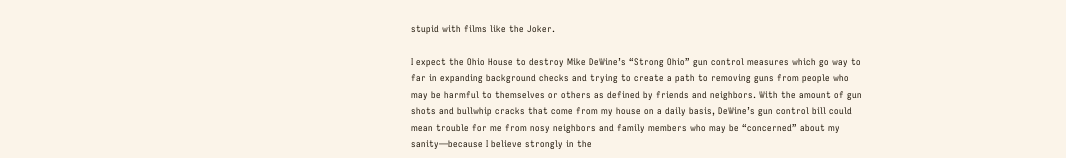stupid with films like the Joker.

I expect the Ohio House to destroy Mike DeWine’s “Strong Ohio” gun control measures which go way to far in expanding background checks and trying to create a path to removing guns from people who may be harmful to themselves or others as defined by friends and neighbors. With the amount of gun shots and bullwhip cracks that come from my house on a daily basis, DeWine’s gun control bill could mean trouble for me from nosy neighbors and family members who may be “concerned” about my sanity—because I believe strongly in the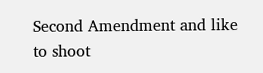Second Amendment and like to shoot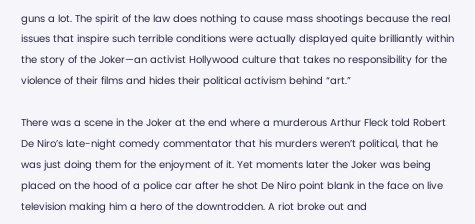guns a lot. The spirit of the law does nothing to cause mass shootings because the real issues that inspire such terrible conditions were actually displayed quite brilliantly within the story of the Joker—an activist Hollywood culture that takes no responsibility for the violence of their films and hides their political activism behind “art.”

There was a scene in the Joker at the end where a murderous Arthur Fleck told Robert De Niro’s late-night comedy commentator that his murders weren’t political, that he was just doing them for the enjoyment of it. Yet moments later the Joker was being placed on the hood of a police car after he shot De Niro point blank in the face on live television making him a hero of the downtrodden. A riot broke out and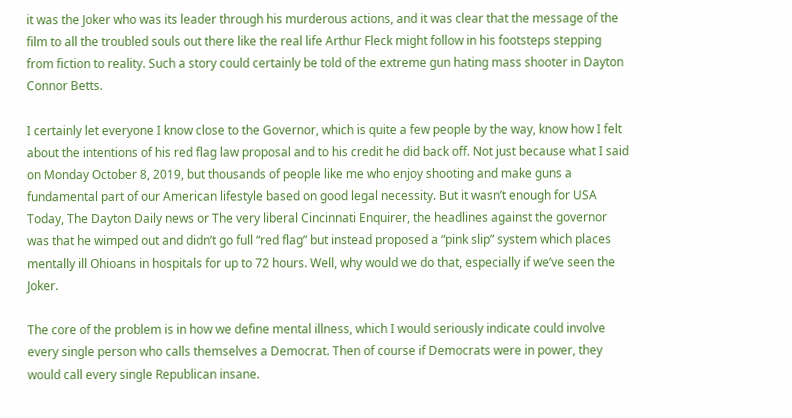it was the Joker who was its leader through his murderous actions, and it was clear that the message of the film to all the troubled souls out there like the real life Arthur Fleck might follow in his footsteps stepping from fiction to reality. Such a story could certainly be told of the extreme gun hating mass shooter in Dayton Connor Betts.

I certainly let everyone I know close to the Governor, which is quite a few people by the way, know how I felt about the intentions of his red flag law proposal and to his credit he did back off. Not just because what I said on Monday October 8, 2019, but thousands of people like me who enjoy shooting and make guns a fundamental part of our American lifestyle based on good legal necessity. But it wasn’t enough for USA Today, The Dayton Daily news or The very liberal Cincinnati Enquirer, the headlines against the governor was that he wimped out and didn’t go full “red flag” but instead proposed a “pink slip” system which places mentally ill Ohioans in hospitals for up to 72 hours. Well, why would we do that, especially if we’ve seen the Joker.

The core of the problem is in how we define mental illness, which I would seriously indicate could involve every single person who calls themselves a Democrat. Then of course if Democrats were in power, they would call every single Republican insane.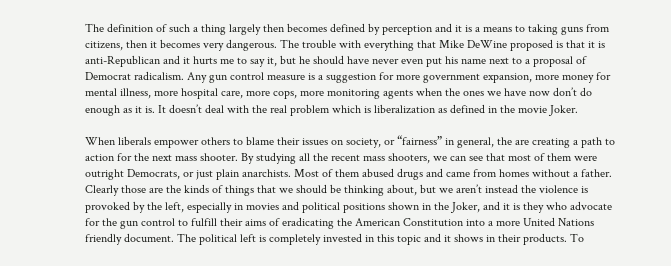The definition of such a thing largely then becomes defined by perception and it is a means to taking guns from citizens, then it becomes very dangerous. The trouble with everything that Mike DeWine proposed is that it is anti-Republican and it hurts me to say it, but he should have never even put his name next to a proposal of Democrat radicalism. Any gun control measure is a suggestion for more government expansion, more money for mental illness, more hospital care, more cops, more monitoring agents when the ones we have now don’t do enough as it is. It doesn’t deal with the real problem which is liberalization as defined in the movie Joker.

When liberals empower others to blame their issues on society, or “fairness” in general, the are creating a path to action for the next mass shooter. By studying all the recent mass shooters, we can see that most of them were outright Democrats, or just plain anarchists. Most of them abused drugs and came from homes without a father. Clearly those are the kinds of things that we should be thinking about, but we aren’t instead the violence is provoked by the left, especially in movies and political positions shown in the Joker, and it is they who advocate for the gun control to fulfill their aims of eradicating the American Constitution into a more United Nations friendly document. The political left is completely invested in this topic and it shows in their products. To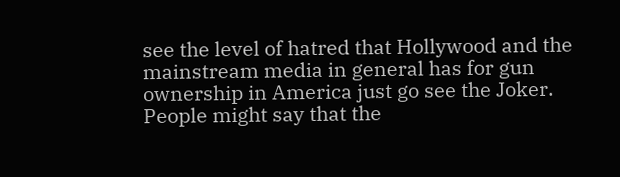see the level of hatred that Hollywood and the mainstream media in general has for gun ownership in America just go see the Joker. People might say that the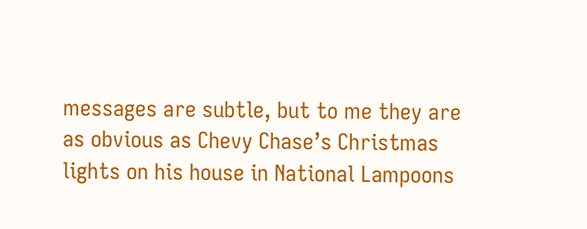messages are subtle, but to me they are as obvious as Chevy Chase’s Christmas lights on his house in National Lampoons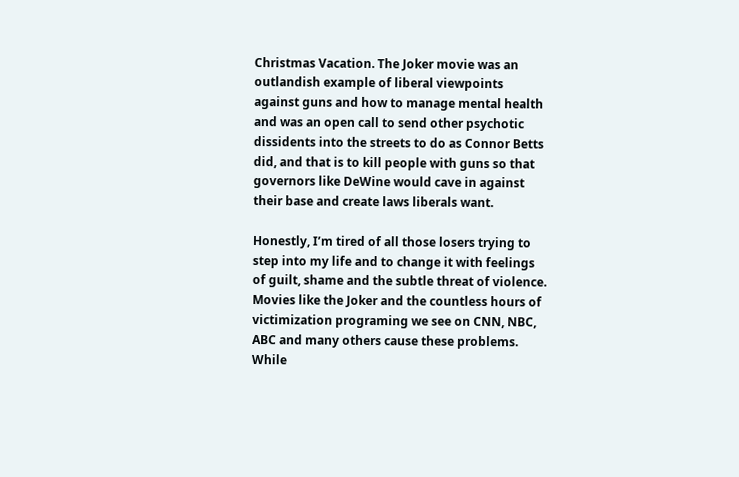Christmas Vacation. The Joker movie was an outlandish example of liberal viewpoints against guns and how to manage mental health and was an open call to send other psychotic dissidents into the streets to do as Connor Betts did, and that is to kill people with guns so that governors like DeWine would cave in against their base and create laws liberals want.

Honestly, I’m tired of all those losers trying to step into my life and to change it with feelings of guilt, shame and the subtle threat of violence. Movies like the Joker and the countless hours of victimization programing we see on CNN, NBC, ABC and many others cause these problems. While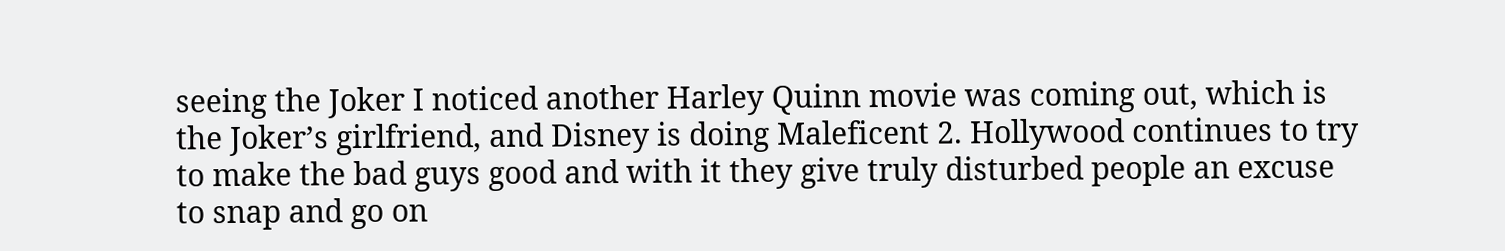seeing the Joker I noticed another Harley Quinn movie was coming out, which is the Joker’s girlfriend, and Disney is doing Maleficent 2. Hollywood continues to try to make the bad guys good and with it they give truly disturbed people an excuse to snap and go on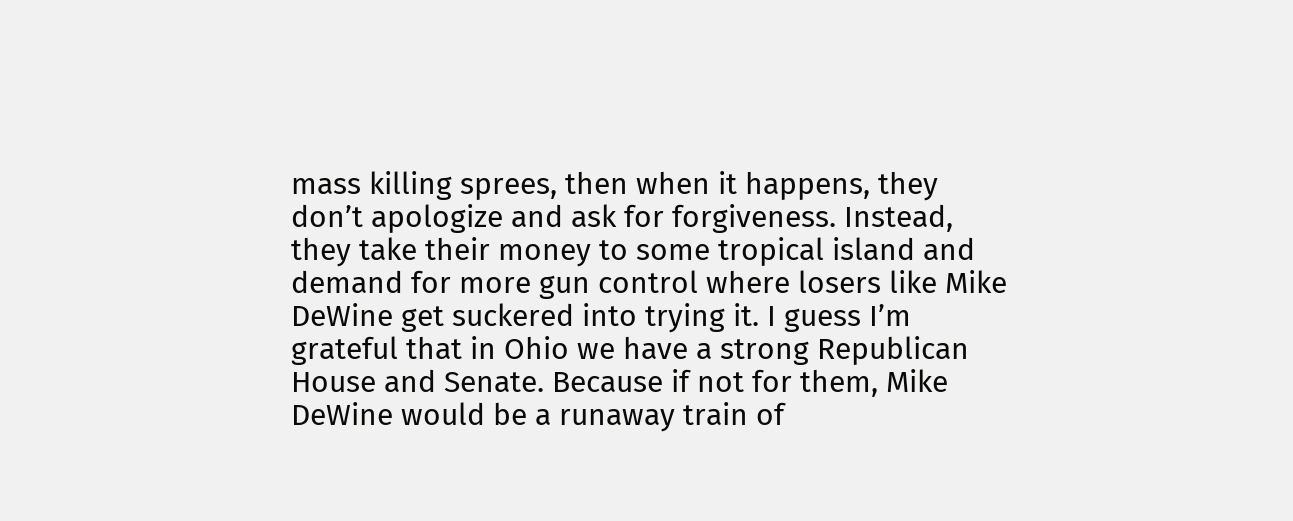mass killing sprees, then when it happens, they don’t apologize and ask for forgiveness. Instead, they take their money to some tropical island and demand for more gun control where losers like Mike DeWine get suckered into trying it. I guess I’m grateful that in Ohio we have a strong Republican House and Senate. Because if not for them, Mike DeWine would be a runaway train of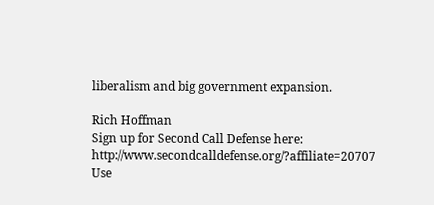liberalism and big government expansion.

Rich Hoffman
Sign up for Second Call Defense here: http://www.secondcalldefense.org/?affiliate=20707 Use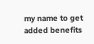my name to get added benefits